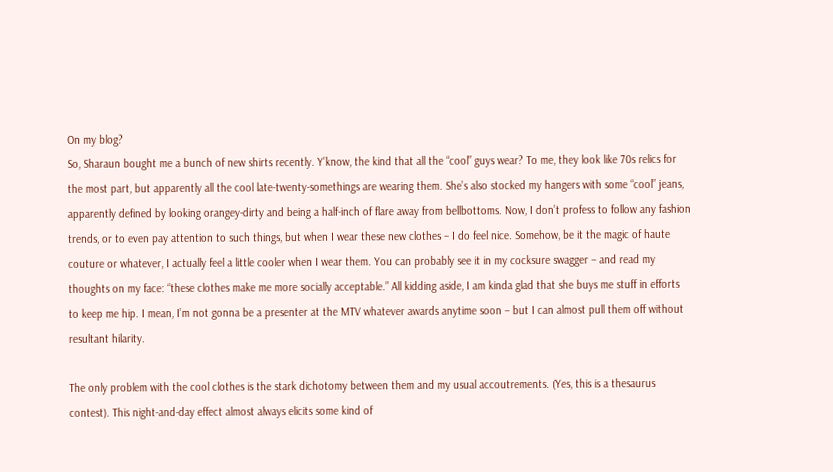On my blog?
So, Sharaun bought me a bunch of new shirts recently. Y’know, the kind that all the “cool” guys wear? To me, they look like 70s relics for the most part, but apparently all the cool late-twenty-somethings are wearing them. She’s also stocked my hangers with some “cool” jeans, apparently defined by looking orangey-dirty and being a half-inch of flare away from bellbottoms. Now, I don’t profess to follow any fashion trends, or to even pay attention to such things, but when I wear these new clothes – I do feel nice. Somehow, be it the magic of haute couture or whatever, I actually feel a little cooler when I wear them. You can probably see it in my cocksure swagger – and read my thoughts on my face: “these clothes make me more socially acceptable.” All kidding aside, I am kinda glad that she buys me stuff in efforts to keep me hip. I mean, I’m not gonna be a presenter at the MTV whatever awards anytime soon – but I can almost pull them off without resultant hilarity.

The only problem with the cool clothes is the stark dichotomy between them and my usual accoutrements. (Yes, this is a thesaurus contest). This night-and-day effect almost always elicits some kind of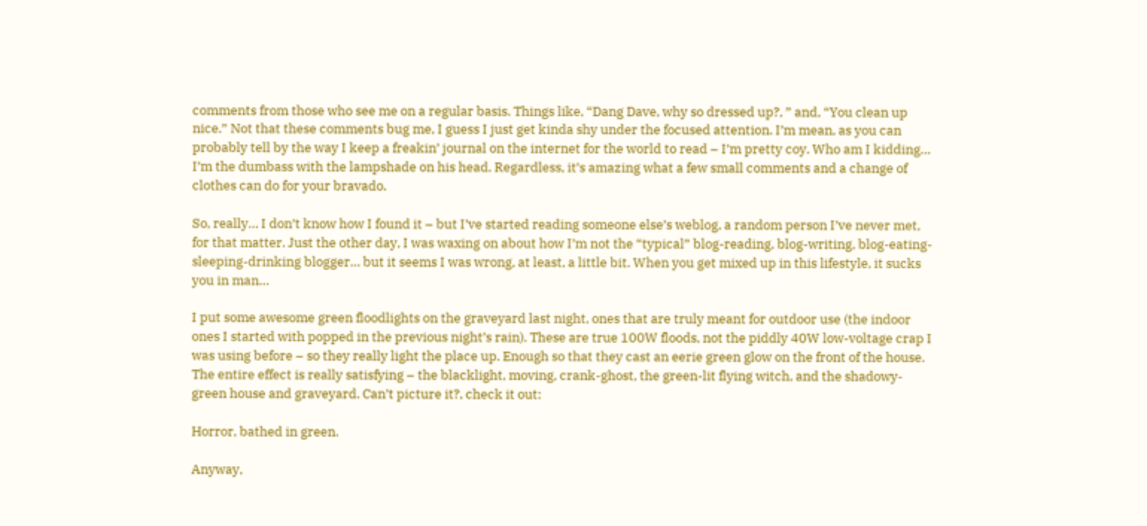comments from those who see me on a regular basis. Things like, “Dang Dave, why so dressed up?, ” and, “You clean up nice.” Not that these comments bug me, I guess I just get kinda shy under the focused attention. I’m mean, as you can probably tell by the way I keep a freakin’ journal on the internet for the world to read – I’m pretty coy. Who am I kidding… I’m the dumbass with the lampshade on his head. Regardless, it’s amazing what a few small comments and a change of clothes can do for your bravado.

So, really… I don’t know how I found it – but I’ve started reading someone else’s weblog, a random person I’ve never met, for that matter. Just the other day, I was waxing on about how I’m not the “typical” blog-reading, blog-writing, blog-eating-sleeping-drinking blogger… but it seems I was wrong, at least, a little bit. When you get mixed up in this lifestyle, it sucks you in man…

I put some awesome green floodlights on the graveyard last night, ones that are truly meant for outdoor use (the indoor ones I started with popped in the previous night’s rain). These are true 100W floods, not the piddly 40W low-voltage crap I was using before – so they really light the place up. Enough so that they cast an eerie green glow on the front of the house. The entire effect is really satisfying – the blacklight, moving, crank-ghost, the green-lit flying witch, and the shadowy-green house and graveyard. Can’t picture it?, check it out:

Horror, bathed in green.

Anyway,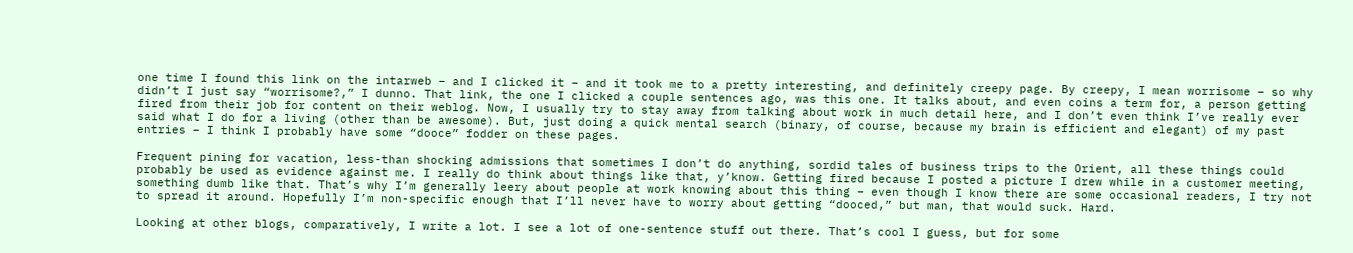one time I found this link on the intarweb – and I clicked it – and it took me to a pretty interesting, and definitely creepy page. By creepy, I mean worrisome – so why didn’t I just say “worrisome?,” I dunno. That link, the one I clicked a couple sentences ago, was this one. It talks about, and even coins a term for, a person getting fired from their job for content on their weblog. Now, I usually try to stay away from talking about work in much detail here, and I don’t even think I’ve really ever said what I do for a living (other than be awesome). But, just doing a quick mental search (binary, of course, because my brain is efficient and elegant) of my past entries – I think I probably have some “dooce” fodder on these pages.

Frequent pining for vacation, less-than shocking admissions that sometimes I don’t do anything, sordid tales of business trips to the Orient, all these things could probably be used as evidence against me. I really do think about things like that, y’know. Getting fired because I posted a picture I drew while in a customer meeting, something dumb like that. That’s why I’m generally leery about people at work knowing about this thing – even though I know there are some occasional readers, I try not to spread it around. Hopefully I’m non-specific enough that I’ll never have to worry about getting “dooced,” but man, that would suck. Hard.

Looking at other blogs, comparatively, I write a lot. I see a lot of one-sentence stuff out there. That’s cool I guess, but for some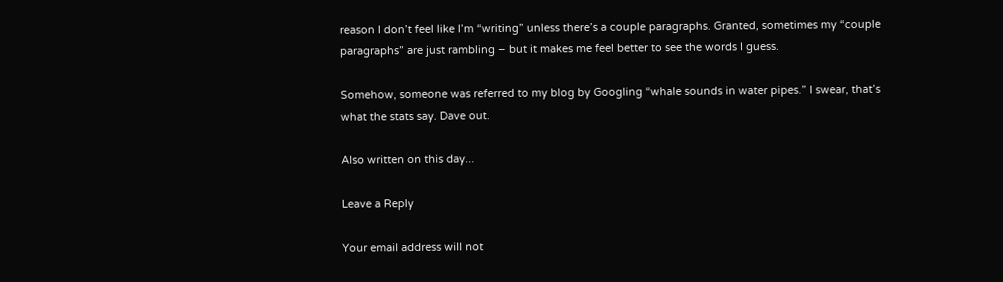reason I don’t feel like I’m “writing” unless there’s a couple paragraphs. Granted, sometimes my “couple paragraphs” are just rambling – but it makes me feel better to see the words I guess.

Somehow, someone was referred to my blog by Googling “whale sounds in water pipes.” I swear, that’s what the stats say. Dave out.

Also written on this day...

Leave a Reply

Your email address will not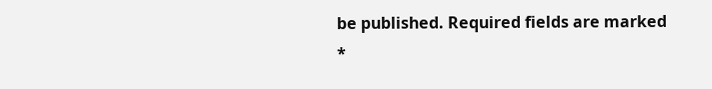be published. Required fields are marked *